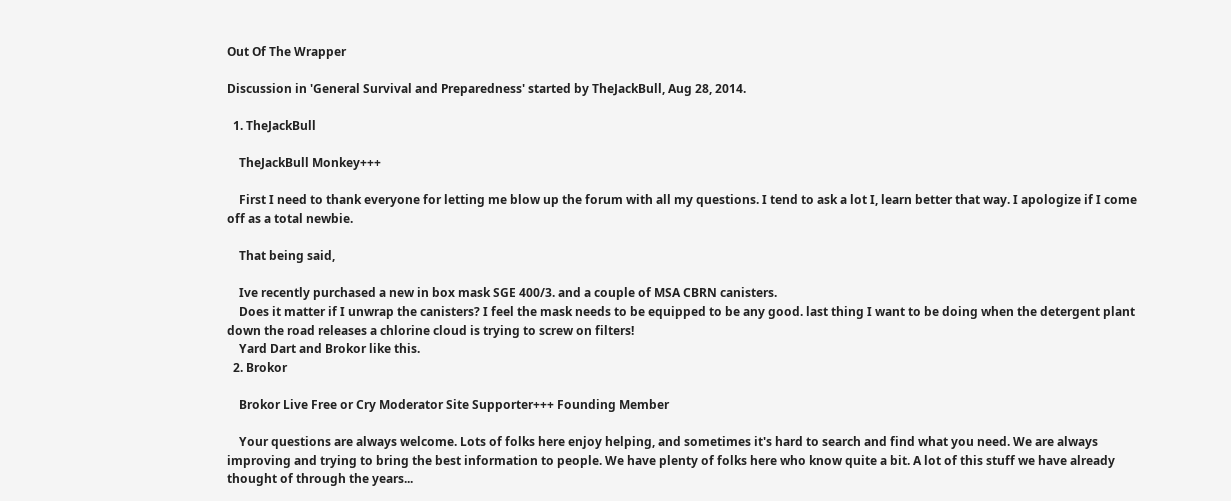Out Of The Wrapper

Discussion in 'General Survival and Preparedness' started by TheJackBull, Aug 28, 2014.

  1. TheJackBull

    TheJackBull Monkey+++

    First I need to thank everyone for letting me blow up the forum with all my questions. I tend to ask a lot I, learn better that way. I apologize if I come off as a total newbie.

    That being said,

    Ive recently purchased a new in box mask SGE 400/3. and a couple of MSA CBRN canisters.
    Does it matter if I unwrap the canisters? I feel the mask needs to be equipped to be any good. last thing I want to be doing when the detergent plant down the road releases a chlorine cloud is trying to screw on filters!
    Yard Dart and Brokor like this.
  2. Brokor

    Brokor Live Free or Cry Moderator Site Supporter+++ Founding Member

    Your questions are always welcome. Lots of folks here enjoy helping, and sometimes it's hard to search and find what you need. We are always improving and trying to bring the best information to people. We have plenty of folks here who know quite a bit. A lot of this stuff we have already thought of through the years...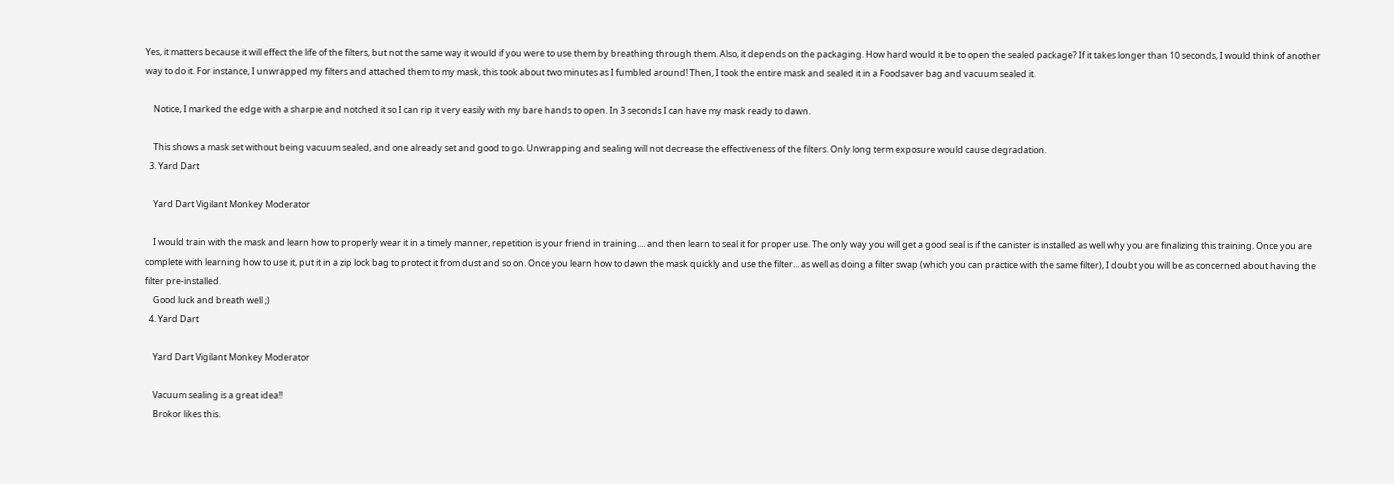Yes, it matters because it will effect the life of the filters, but not the same way it would if you were to use them by breathing through them. Also, it depends on the packaging. How hard would it be to open the sealed package? If it takes longer than 10 seconds, I would think of another way to do it. For instance, I unwrapped my filters and attached them to my mask, this took about two minutes as I fumbled around! Then, I took the entire mask and sealed it in a Foodsaver bag and vacuum sealed it.

    Notice, I marked the edge with a sharpie and notched it so I can rip it very easily with my bare hands to open. In 3 seconds I can have my mask ready to dawn.

    This shows a mask set without being vacuum sealed, and one already set and good to go. Unwrapping and sealing will not decrease the effectiveness of the filters. Only long term exposure would cause degradation.
  3. Yard Dart

    Yard Dart Vigilant Monkey Moderator

    I would train with the mask and learn how to properly wear it in a timely manner, repetition is your friend in training.... and then learn to seal it for proper use. The only way you will get a good seal is if the canister is installed as well why you are finalizing this training. Once you are complete with learning how to use it, put it in a zip lock bag to protect it from dust and so on. Once you learn how to dawn the mask quickly and use the filter... as well as doing a filter swap (which you can practice with the same filter), I doubt you will be as concerned about having the filter pre-installed.
    Good luck and breath well ;)
  4. Yard Dart

    Yard Dart Vigilant Monkey Moderator

    Vacuum sealing is a great idea!!
    Brokor likes this.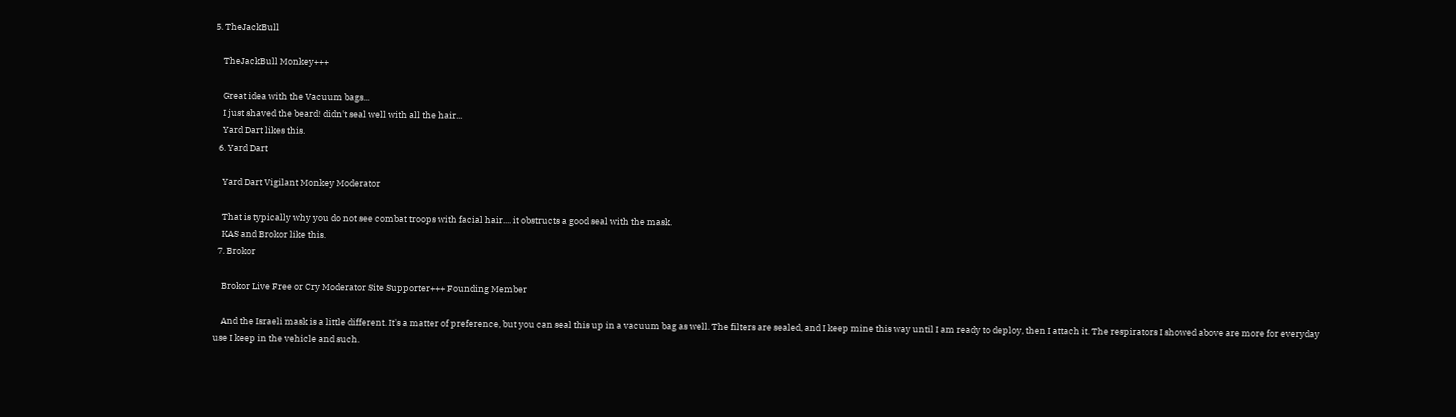5. TheJackBull

    TheJackBull Monkey+++

    Great idea with the Vacuum bags...
    I just shaved the beard! didn't seal well with all the hair...
    Yard Dart likes this.
  6. Yard Dart

    Yard Dart Vigilant Monkey Moderator

    That is typically why you do not see combat troops with facial hair.... it obstructs a good seal with the mask.
    KAS and Brokor like this.
  7. Brokor

    Brokor Live Free or Cry Moderator Site Supporter+++ Founding Member

    And the Israeli mask is a little different. It's a matter of preference, but you can seal this up in a vacuum bag as well. The filters are sealed, and I keep mine this way until I am ready to deploy, then I attach it. The respirators I showed above are more for everyday use I keep in the vehicle and such.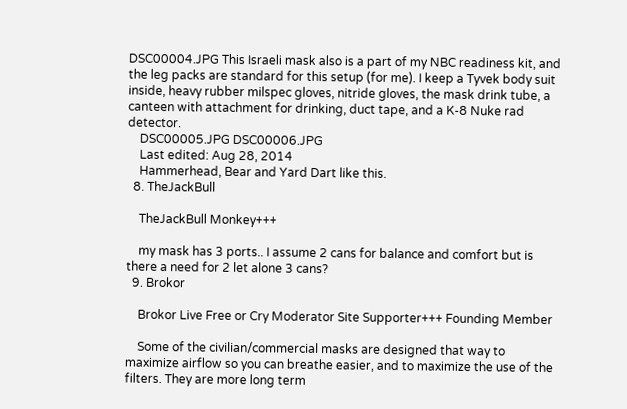DSC00004.JPG This Israeli mask also is a part of my NBC readiness kit, and the leg packs are standard for this setup (for me). I keep a Tyvek body suit inside, heavy rubber milspec gloves, nitride gloves, the mask drink tube, a canteen with attachment for drinking, duct tape, and a K-8 Nuke rad detector.
    DSC00005.JPG DSC00006.JPG
    Last edited: Aug 28, 2014
    Hammerhead, Bear and Yard Dart like this.
  8. TheJackBull

    TheJackBull Monkey+++

    my mask has 3 ports.. I assume 2 cans for balance and comfort but is there a need for 2 let alone 3 cans?
  9. Brokor

    Brokor Live Free or Cry Moderator Site Supporter+++ Founding Member

    Some of the civilian/commercial masks are designed that way to maximize airflow so you can breathe easier, and to maximize the use of the filters. They are more long term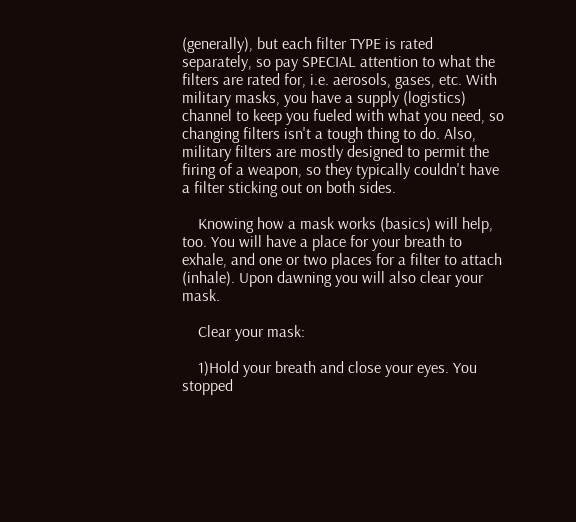(generally), but each filter TYPE is rated separately, so pay SPECIAL attention to what the filters are rated for, i.e. aerosols, gases, etc. With military masks, you have a supply (logistics) channel to keep you fueled with what you need, so changing filters isn't a tough thing to do. Also, military filters are mostly designed to permit the firing of a weapon, so they typically couldn't have a filter sticking out on both sides.

    Knowing how a mask works (basics) will help, too. You will have a place for your breath to exhale, and one or two places for a filter to attach (inhale). Upon dawning you will also clear your mask.

    Clear your mask:

    1)Hold your breath and close your eyes. You stopped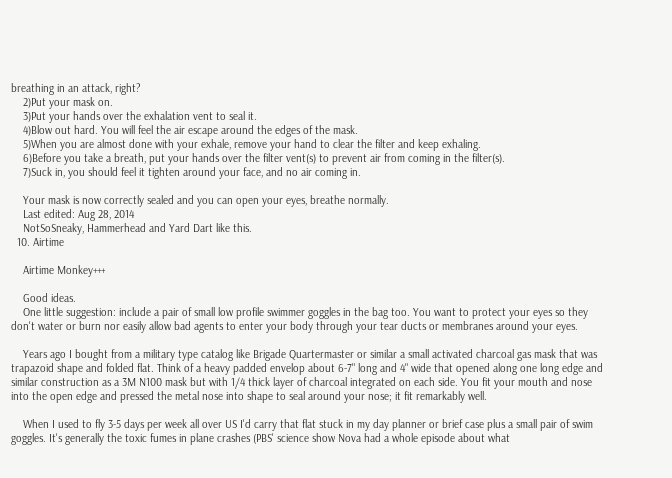breathing in an attack, right?
    2)Put your mask on.
    3)Put your hands over the exhalation vent to seal it.
    4)Blow out hard. You will feel the air escape around the edges of the mask.
    5)When you are almost done with your exhale, remove your hand to clear the filter and keep exhaling.
    6)Before you take a breath, put your hands over the filter vent(s) to prevent air from coming in the filter(s).
    7)Suck in, you should feel it tighten around your face, and no air coming in.

    Your mask is now correctly sealed and you can open your eyes, breathe normally.
    Last edited: Aug 28, 2014
    NotSoSneaky, Hammerhead and Yard Dart like this.
  10. Airtime

    Airtime Monkey+++

    Good ideas.
    One little suggestion: include a pair of small low profile swimmer goggles in the bag too. You want to protect your eyes so they don't water or burn nor easily allow bad agents to enter your body through your tear ducts or membranes around your eyes.

    Years ago I bought from a military type catalog like Brigade Quartermaster or similar a small activated charcoal gas mask that was trapazoid shape and folded flat. Think of a heavy padded envelop about 6-7" long and 4" wide that opened along one long edge and similar construction as a 3M N100 mask but with 1/4 thick layer of charcoal integrated on each side. You fit your mouth and nose into the open edge and pressed the metal nose into shape to seal around your nose; it fit remarkably well.

    When I used to fly 3-5 days per week all over US I'd carry that flat stuck in my day planner or brief case plus a small pair of swim goggles. It's generally the toxic fumes in plane crashes (PBS' science show Nova had a whole episode about what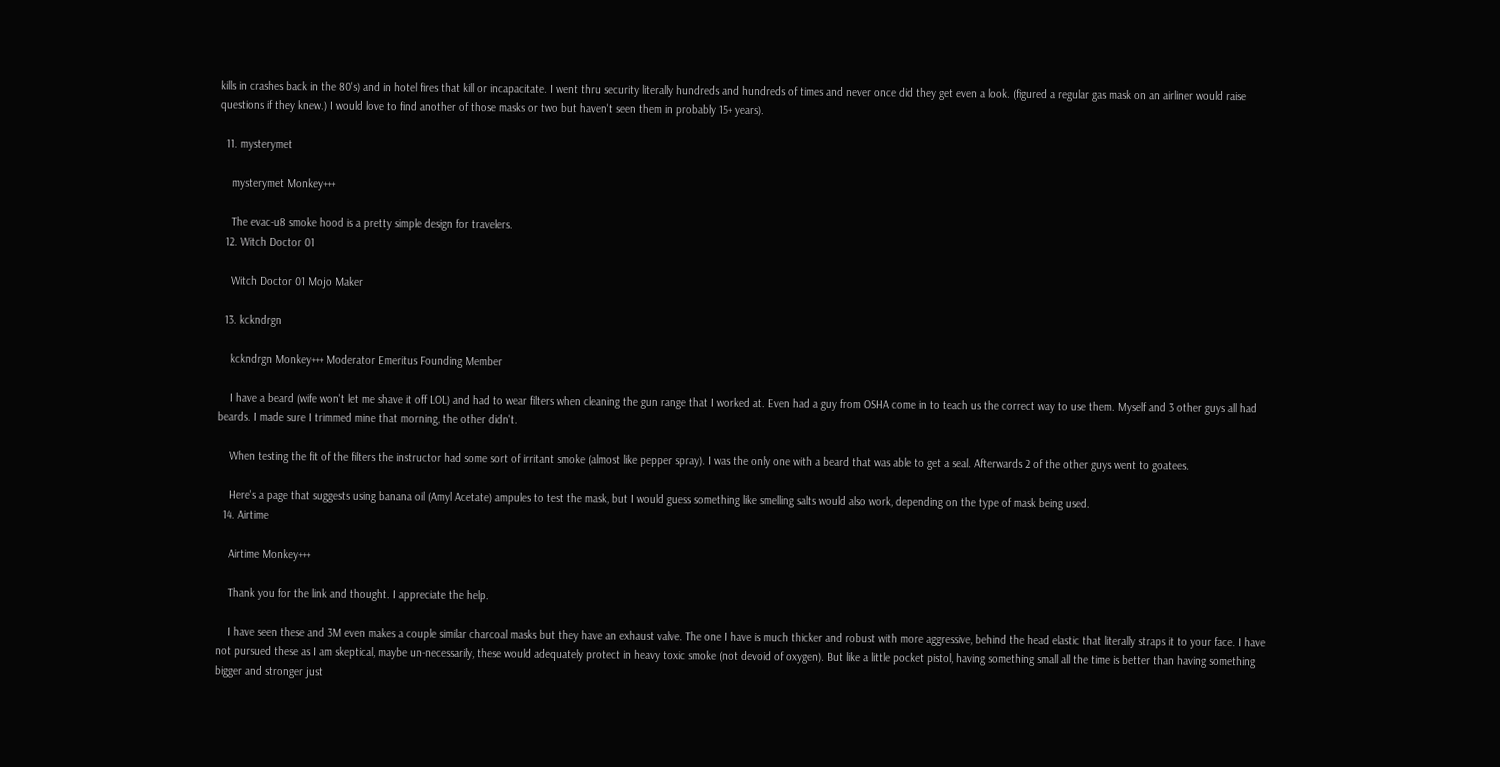kills in crashes back in the 80's) and in hotel fires that kill or incapacitate. I went thru security literally hundreds and hundreds of times and never once did they get even a look. (figured a regular gas mask on an airliner would raise questions if they knew.) I would love to find another of those masks or two but haven't seen them in probably 15+ years).

  11. mysterymet

    mysterymet Monkey+++

    The evac-u8 smoke hood is a pretty simple design for travelers.
  12. Witch Doctor 01

    Witch Doctor 01 Mojo Maker

  13. kckndrgn

    kckndrgn Monkey+++ Moderator Emeritus Founding Member

    I have a beard (wife won't let me shave it off LOL) and had to wear filters when cleaning the gun range that I worked at. Even had a guy from OSHA come in to teach us the correct way to use them. Myself and 3 other guys all had beards. I made sure I trimmed mine that morning, the other didn't.

    When testing the fit of the filters the instructor had some sort of irritant smoke (almost like pepper spray). I was the only one with a beard that was able to get a seal. Afterwards 2 of the other guys went to goatees.

    Here's a page that suggests using banana oil (Amyl Acetate) ampules to test the mask, but I would guess something like smelling salts would also work, depending on the type of mask being used.
  14. Airtime

    Airtime Monkey+++

    Thank you for the link and thought. I appreciate the help.

    I have seen these and 3M even makes a couple similar charcoal masks but they have an exhaust valve. The one I have is much thicker and robust with more aggressive, behind the head elastic that literally straps it to your face. I have not pursued these as I am skeptical, maybe un-necessarily, these would adequately protect in heavy toxic smoke (not devoid of oxygen). But like a little pocket pistol, having something small all the time is better than having something bigger and stronger just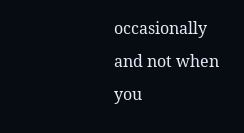occasionally and not when you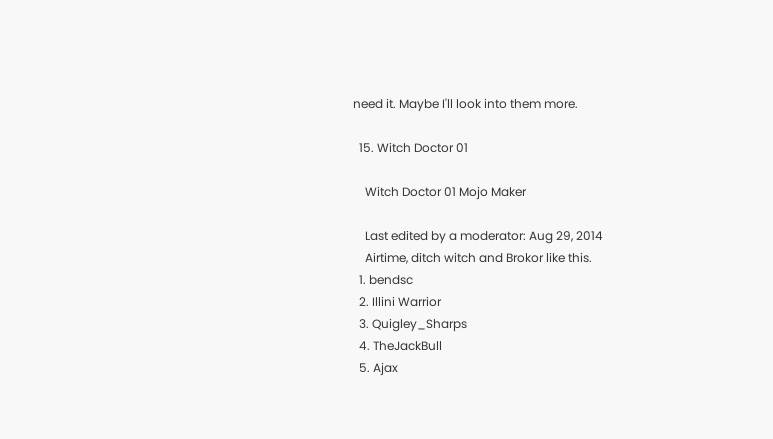need it. Maybe I'll look into them more.

  15. Witch Doctor 01

    Witch Doctor 01 Mojo Maker

    Last edited by a moderator: Aug 29, 2014
    Airtime, ditch witch and Brokor like this.
  1. bendsc
  2. Illini Warrior
  3. Quigley_Sharps
  4. TheJackBull
  5. Ajax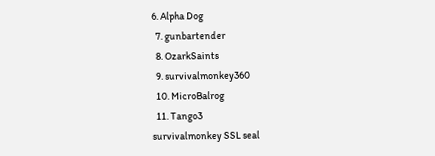6. Alpha Dog
  7. gunbartender
  8. OzarkSaints
  9. survivalmonkey360
  10. MicroBalrog
  11. Tango3
survivalmonkey SSL seal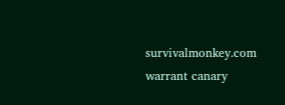survivalmonkey.com warrant canary